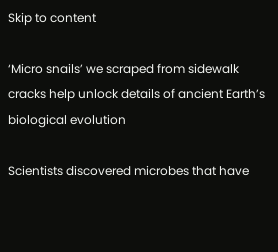Skip to content

‘Micro snails’ we scraped from sidewalk cracks help unlock details of ancient Earth’s biological evolution

Scientists discovered microbes that have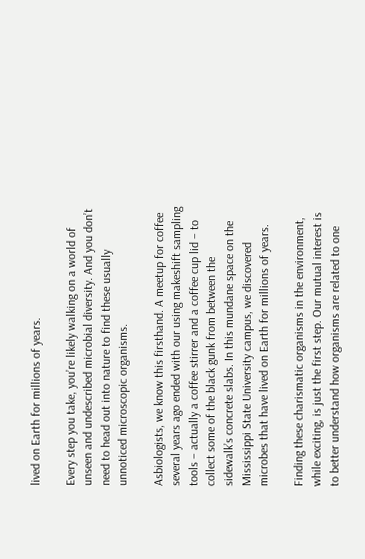lived on Earth for millions of years.

Every step you take, you’re likely walking on a world of unseen and undescribed microbial diversity. And you don’t need to head out into nature to find these usually unnoticed microscopic organisms.

Asbiologists, we know this firsthand. A meetup for coffee several years ago ended with our using makeshift sampling tools – actually a coffee stirrer and a coffee cup lid – to collect some of the black gunk from between the sidewalk’s concrete slabs. In this mundane space on the Mississippi State University campus, we discovered microbes that have lived on Earth for millions of years.

Finding these charismatic organisms in the environment, while exciting, is just the first step. Our mutual interest is to better understand how organisms are related to one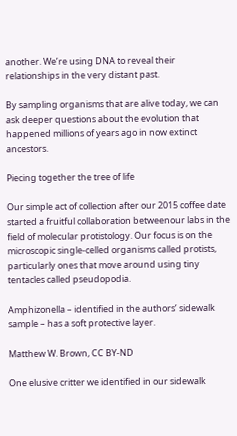another. We’re using DNA to reveal their relationships in the very distant past.

By sampling organisms that are alive today, we can ask deeper questions about the evolution that happened millions of years ago in now extinct ancestors.

Piecing together the tree of life

Our simple act of collection after our 2015 coffee date started a fruitful collaboration betweenour labs in the field of molecular protistology. Our focus is on the microscopic single-celled organisms called protists, particularly ones that move around using tiny tentacles called pseudopodia.

Amphizonella – identified in the authors’ sidewalk sample – has a soft protective layer.

Matthew W. Brown, CC BY-ND

One elusive critter we identified in our sidewalk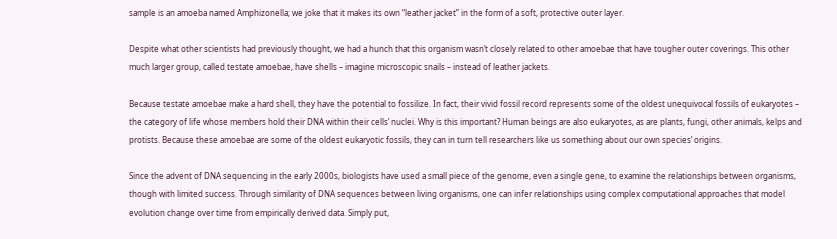sample is an amoeba named Amphizonella; we joke that it makes its own “leather jacket” in the form of a soft, protective outer layer.

Despite what other scientists had previously thought, we had a hunch that this organism wasn’t closely related to other amoebae that have tougher outer coverings. This other much larger group, called testate amoebae, have shells – imagine microscopic snails – instead of leather jackets.

Because testate amoebae make a hard shell, they have the potential to fossilize. In fact, their vivid fossil record represents some of the oldest unequivocal fossils of eukaryotes – the category of life whose members hold their DNA within their cells’ nuclei. Why is this important? Human beings are also eukaryotes, as are plants, fungi, other animals, kelps and protists. Because these amoebae are some of the oldest eukaryotic fossils, they can in turn tell researchers like us something about our own species’ origins.

Since the advent of DNA sequencing in the early 2000s, biologists have used a small piece of the genome, even a single gene, to examine the relationships between organisms, though with limited success. Through similarity of DNA sequences between living organisms, one can infer relationships using complex computational approaches that model evolution change over time from empirically derived data. Simply put,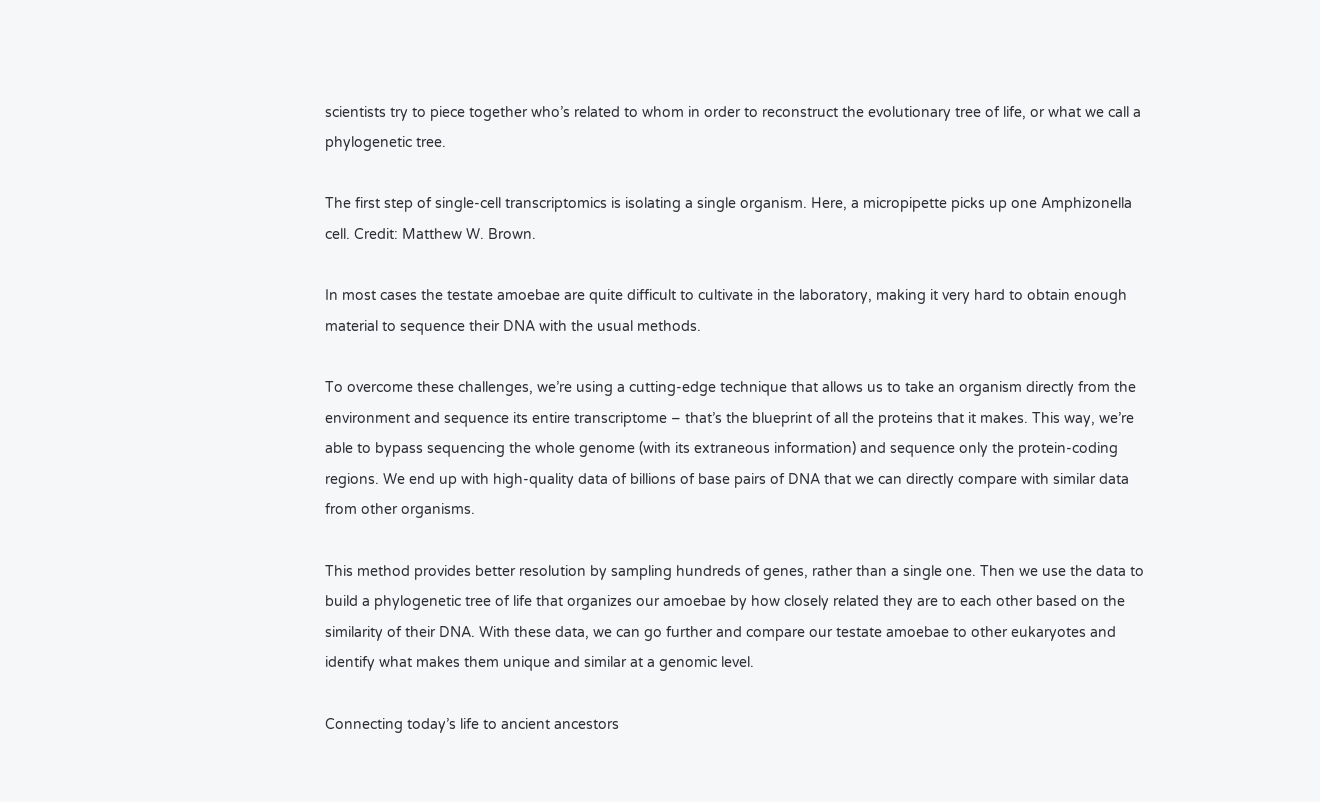scientists try to piece together who’s related to whom in order to reconstruct the evolutionary tree of life, or what we call a phylogenetic tree.

The first step of single-cell transcriptomics is isolating a single organism. Here, a micropipette picks up one Amphizonella cell. Credit: Matthew W. Brown.

In most cases the testate amoebae are quite difficult to cultivate in the laboratory, making it very hard to obtain enough material to sequence their DNA with the usual methods.

To overcome these challenges, we’re using a cutting-edge technique that allows us to take an organism directly from the environment and sequence its entire transcriptome – that’s the blueprint of all the proteins that it makes. This way, we’re able to bypass sequencing the whole genome (with its extraneous information) and sequence only the protein-coding regions. We end up with high-quality data of billions of base pairs of DNA that we can directly compare with similar data from other organisms.

This method provides better resolution by sampling hundreds of genes, rather than a single one. Then we use the data to build a phylogenetic tree of life that organizes our amoebae by how closely related they are to each other based on the similarity of their DNA. With these data, we can go further and compare our testate amoebae to other eukaryotes and identify what makes them unique and similar at a genomic level.

Connecting today’s life to ancient ancestors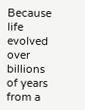Because life evolved over billions of years from a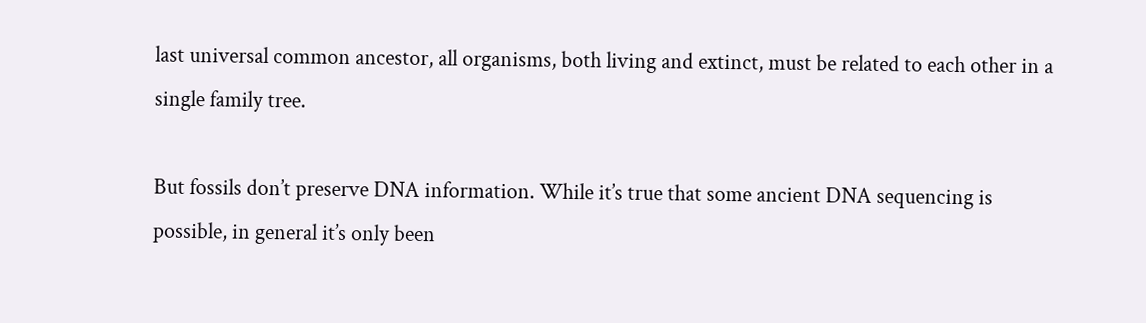last universal common ancestor, all organisms, both living and extinct, must be related to each other in a single family tree.

But fossils don’t preserve DNA information. While it’s true that some ancient DNA sequencing is possible, in general it’s only been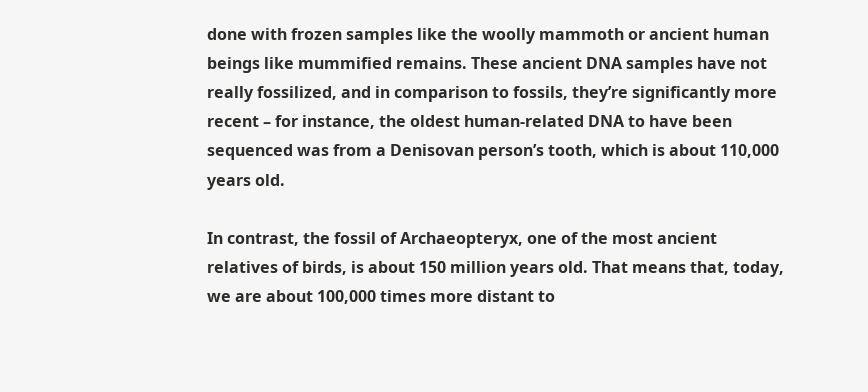done with frozen samples like the woolly mammoth or ancient human beings like mummified remains. These ancient DNA samples have not really fossilized, and in comparison to fossils, they’re significantly more recent – for instance, the oldest human-related DNA to have been sequenced was from a Denisovan person’s tooth, which is about 110,000 years old.

In contrast, the fossil of Archaeopteryx, one of the most ancient relatives of birds, is about 150 million years old. That means that, today, we are about 100,000 times more distant to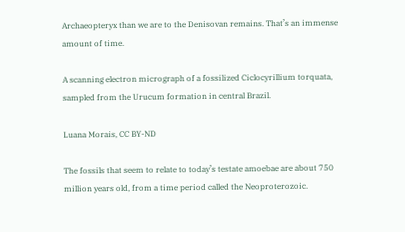Archaeopteryx than we are to the Denisovan remains. That’s an immense amount of time.

A scanning electron micrograph of a fossilized Ciclocyrillium torquata, sampled from the Urucum formation in central Brazil.

Luana Morais, CC BY-ND

The fossils that seem to relate to today’s testate amoebae are about 750 million years old, from a time period called the Neoproterozoic.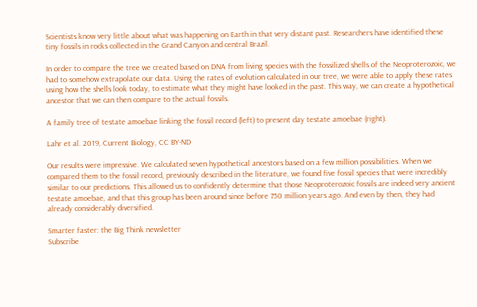Scientists know very little about what was happening on Earth in that very distant past. Researchers have identified these tiny fossils in rocks collected in the Grand Canyon and central Brazil.

In order to compare the tree we created based on DNA from living species with the fossilized shells of the Neoproterozoic, we had to somehow extrapolate our data. Using the rates of evolution calculated in our tree, we were able to apply these rates using how the shells look today, to estimate what they might have looked in the past. This way, we can create a hypothetical ancestor that we can then compare to the actual fossils.

A family tree of testate amoebae linking the fossil record (left) to present day testate amoebae (right).

Lahr et al. 2019, Current Biology, CC BY-ND

Our results were impressive. We calculated seven hypothetical ancestors based on a few million possibilities. When we compared them to the fossil record, previously described in the literature, we found five fossil species that were incredibly similar to our predictions. This allowed us to confidently determine that those Neoproterozoic fossils are indeed very ancient testate amoebae, and that this group has been around since before 750 million years ago. And even by then, they had already considerably diversified.

Smarter faster: the Big Think newsletter
Subscribe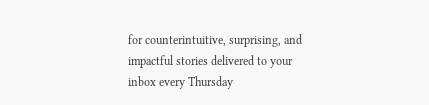for counterintuitive, surprising, and impactful stories delivered to your inbox every Thursday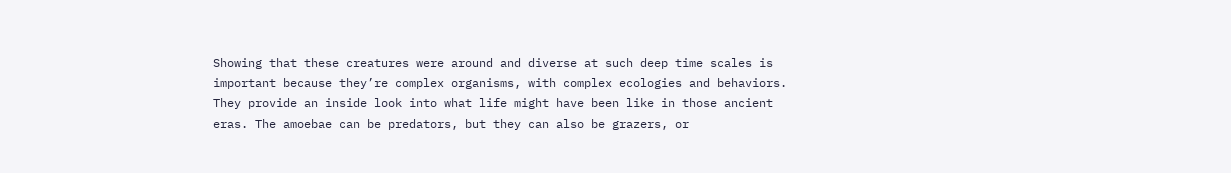Showing that these creatures were around and diverse at such deep time scales is important because they’re complex organisms, with complex ecologies and behaviors. They provide an inside look into what life might have been like in those ancient eras. The amoebae can be predators, but they can also be grazers, or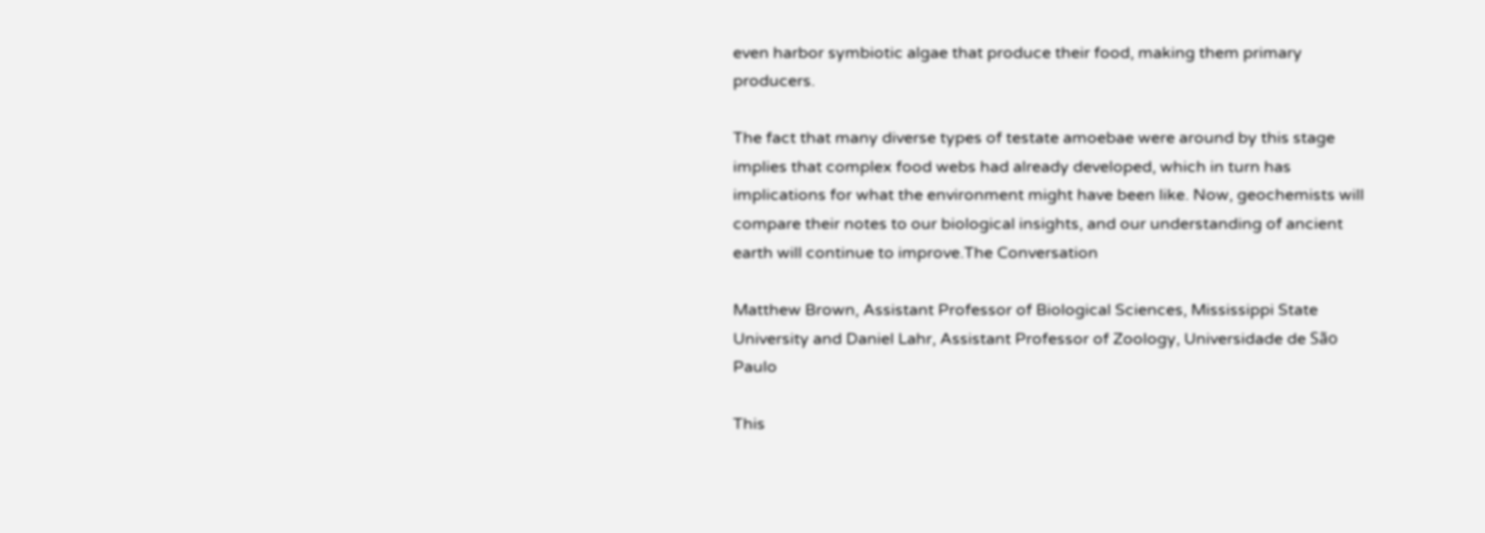even harbor symbiotic algae that produce their food, making them primary producers.

The fact that many diverse types of testate amoebae were around by this stage implies that complex food webs had already developed, which in turn has implications for what the environment might have been like. Now, geochemists will compare their notes to our biological insights, and our understanding of ancient earth will continue to improve.The Conversation

Matthew Brown, Assistant Professor of Biological Sciences, Mississippi State University and Daniel Lahr, Assistant Professor of Zoology, Universidade de São Paulo

This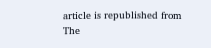article is republished from The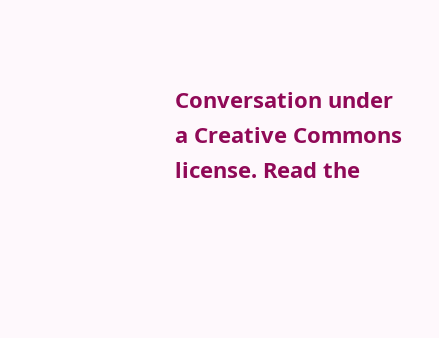Conversation under a Creative Commons license. Read the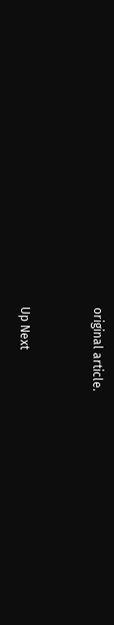original article.


Up Next